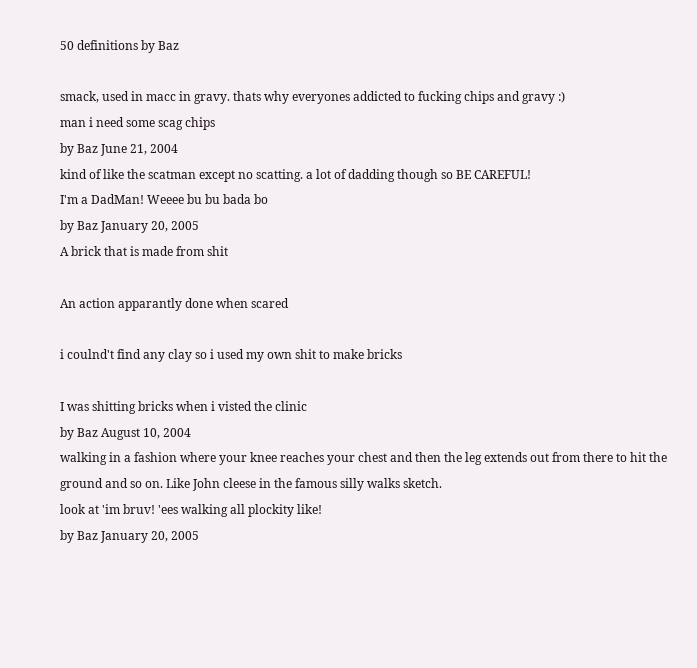50 definitions by Baz

smack, used in macc in gravy. thats why everyones addicted to fucking chips and gravy :)
man i need some scag chips
by Baz June 21, 2004
kind of like the scatman except no scatting. a lot of dadding though so BE CAREFUL!
I'm a DadMan! Weeee bu bu bada bo
by Baz January 20, 2005
A brick that is made from shit

An action apparantly done when scared

i coulnd't find any clay so i used my own shit to make bricks

I was shitting bricks when i visted the clinic
by Baz August 10, 2004
walking in a fashion where your knee reaches your chest and then the leg extends out from there to hit the ground and so on. Like John cleese in the famous silly walks sketch.
look at 'im bruv! 'ees walking all plockity like!
by Baz January 20, 2005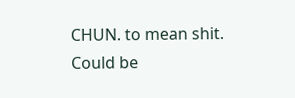CHUN. to mean shit. Could be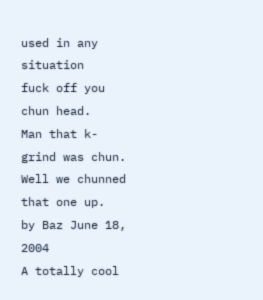used in any situation
fuck off you chun head.
Man that k-grind was chun.
Well we chunned that one up.
by Baz June 18, 2004
A totally cool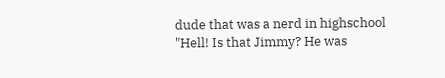dude that was a nerd in highschool
"Hell! Is that Jimmy? He was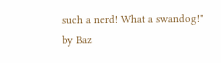such a nerd! What a swandog!"
by Baz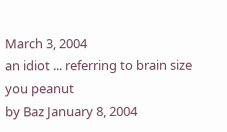March 3, 2004
an idiot ... referring to brain size
you peanut
by Baz January 8, 2004